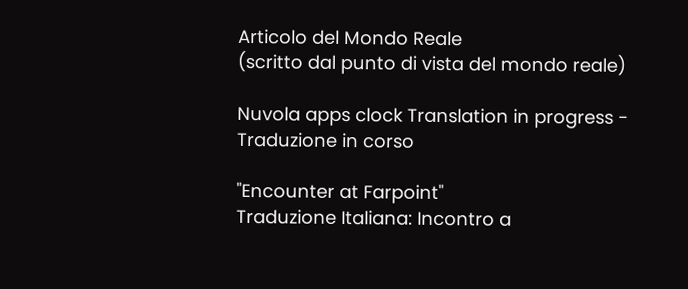Articolo del Mondo Reale
(scritto dal punto di vista del mondo reale)

Nuvola apps clock Translation in progress - Traduzione in corso

"Encounter at Farpoint"
Traduzione Italiana: Incontro a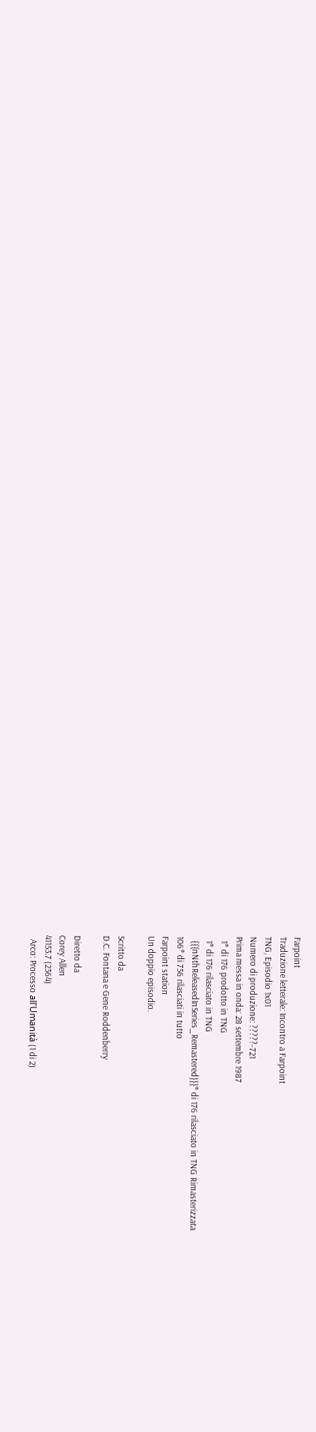Farpoint
Traduzione letterale: Incontro a Farpoint
TNG, Episodio 1x01
Numero di produzione: ?????-721
Prima messa in onda: 28 settembre 1987
  1° di 176 prodotto in TNG
  1° di 176 rilasciato in TNG
  {{{nNthReleasedInSeries_Remastered}}}° di 176 rilasciato in TNG Rimasterizzata
106° di 756 rilasciati in tutto
Farpoint station
Un doppio episodio.

Scritto da
D.C. Fontana e Gene Roddenberry

Diretto da
Corey Allen
41153.7 (2364)
  Arco: Processo all'Umanità (1 di 2)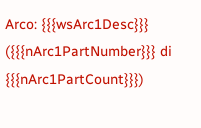Arco: {{{wsArc1Desc}}} ({{{nArc1PartNumber}}} di {{{nArc1PartCount}}})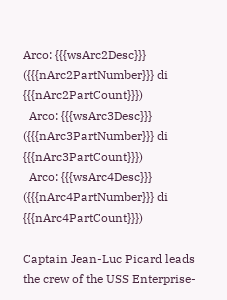Arco: {{{wsArc2Desc}}} ({{{nArc2PartNumber}}} di {{{nArc2PartCount}}})
  Arco: {{{wsArc3Desc}}} ({{{nArc3PartNumber}}} di {{{nArc3PartCount}}})
  Arco: {{{wsArc4Desc}}} ({{{nArc4PartNumber}}} di {{{nArc4PartCount}}})

Captain Jean-Luc Picard leads the crew of the USS Enterprise-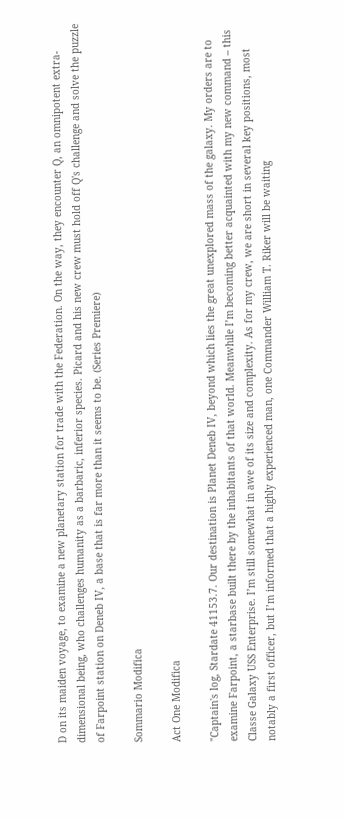D on its maiden voyage, to examine a new planetary station for trade with the Federation. On the way, they encounter Q, an omnipotent extra-dimensional being, who challenges humanity as a barbaric, inferior species. Picard and his new crew must hold off Q's challenge and solve the puzzle of Farpoint station on Deneb IV, a base that is far more than it seems to be. (Series Premiere)

Sommario Modifica

Act One Modifica

"Captain's log, Stardate 41153.7. Our destination is Planet Deneb IV, beyond which lies the great unexplored mass of the galaxy. My orders are to examine Farpoint, a starbase built there by the inhabitants of that world. Meanwhile I’m becoming better acquainted with my new command – this Classe Galaxy USS Enterprise. I’m still somewhat in awe of its size and complexity. As for my crew, we are short in several key positions, most notably a first officer, but I’m informed that a highly experienced man, one Commander William T. Riker will be waiting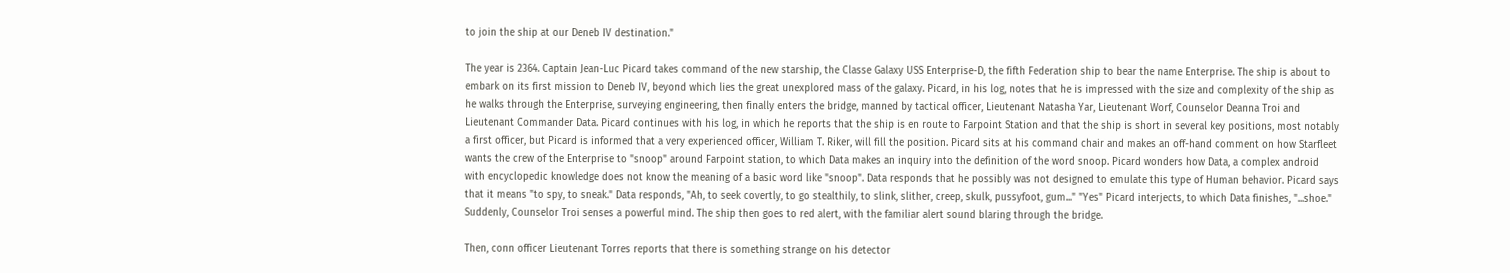to join the ship at our Deneb IV destination."

The year is 2364. Captain Jean-Luc Picard takes command of the new starship, the Classe Galaxy USS Enterprise-D, the fifth Federation ship to bear the name Enterprise. The ship is about to embark on its first mission to Deneb IV, beyond which lies the great unexplored mass of the galaxy. Picard, in his log, notes that he is impressed with the size and complexity of the ship as he walks through the Enterprise, surveying engineering, then finally enters the bridge, manned by tactical officer, Lieutenant Natasha Yar, Lieutenant Worf, Counselor Deanna Troi and Lieutenant Commander Data. Picard continues with his log, in which he reports that the ship is en route to Farpoint Station and that the ship is short in several key positions, most notably a first officer, but Picard is informed that a very experienced officer, William T. Riker, will fill the position. Picard sits at his command chair and makes an off-hand comment on how Starfleet wants the crew of the Enterprise to "snoop" around Farpoint station, to which Data makes an inquiry into the definition of the word snoop. Picard wonders how Data, a complex android with encyclopedic knowledge does not know the meaning of a basic word like "snoop". Data responds that he possibly was not designed to emulate this type of Human behavior. Picard says that it means "to spy, to sneak." Data responds, "Ah, to seek covertly, to go stealthily, to slink, slither, creep, skulk, pussyfoot, gum..." "Yes" Picard interjects, to which Data finishes, "...shoe." Suddenly, Counselor Troi senses a powerful mind. The ship then goes to red alert, with the familiar alert sound blaring through the bridge.

Then, conn officer Lieutenant Torres reports that there is something strange on his detector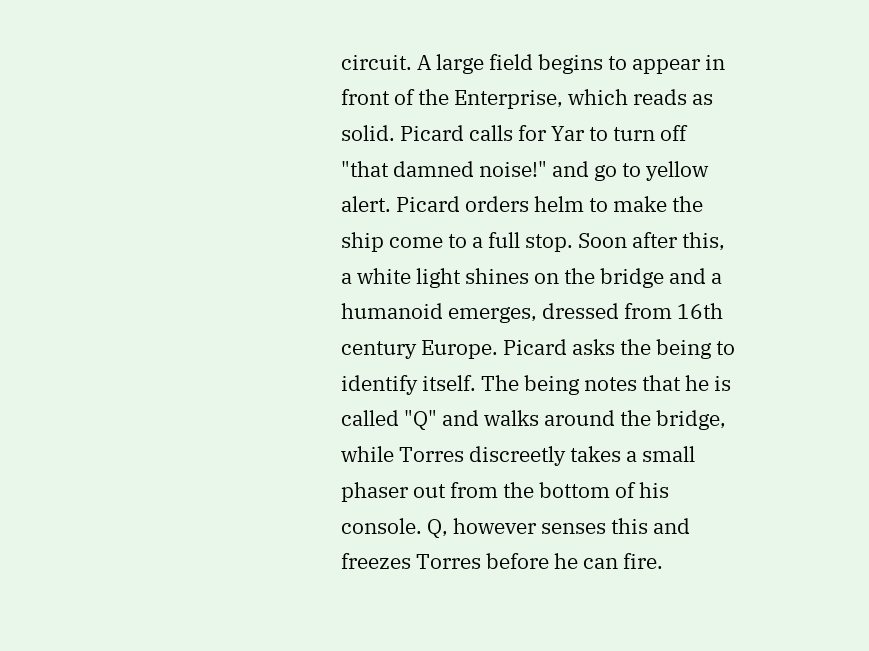circuit. A large field begins to appear in front of the Enterprise, which reads as solid. Picard calls for Yar to turn off "that damned noise!" and go to yellow alert. Picard orders helm to make the ship come to a full stop. Soon after this, a white light shines on the bridge and a humanoid emerges, dressed from 16th century Europe. Picard asks the being to identify itself. The being notes that he is called "Q" and walks around the bridge, while Torres discreetly takes a small phaser out from the bottom of his console. Q, however senses this and freezes Torres before he can fire.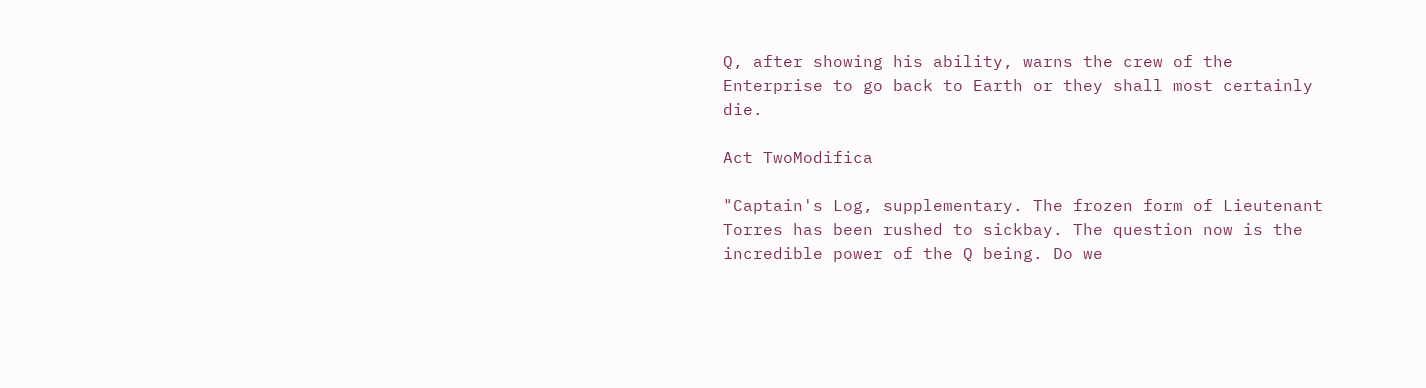Q, after showing his ability, warns the crew of the Enterprise to go back to Earth or they shall most certainly die.

Act TwoModifica

"Captain's Log, supplementary. The frozen form of Lieutenant Torres has been rushed to sickbay. The question now is the incredible power of the Q being. Do we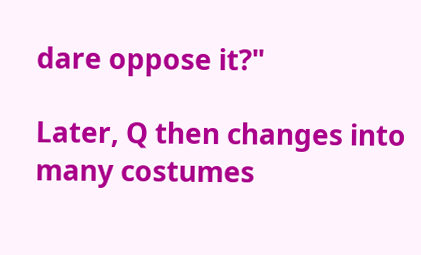dare oppose it?"

Later, Q then changes into many costumes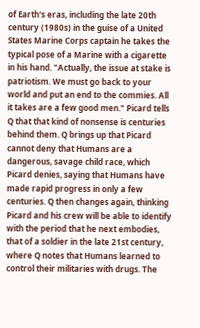of Earth's eras, including the late 20th century (1980s) in the guise of a United States Marine Corps captain he takes the typical pose of a Marine with a cigarette in his hand. "Actually, the issue at stake is patriotism. We must go back to your world and put an end to the commies. All it takes are a few good men." Picard tells Q that that kind of nonsense is centuries behind them. Q brings up that Picard cannot deny that Humans are a dangerous, savage child race, which Picard denies, saying that Humans have made rapid progress in only a few centuries. Q then changes again, thinking Picard and his crew will be able to identify with the period that he next embodies, that of a soldier in the late 21st century, where Q notes that Humans learned to control their militaries with drugs. The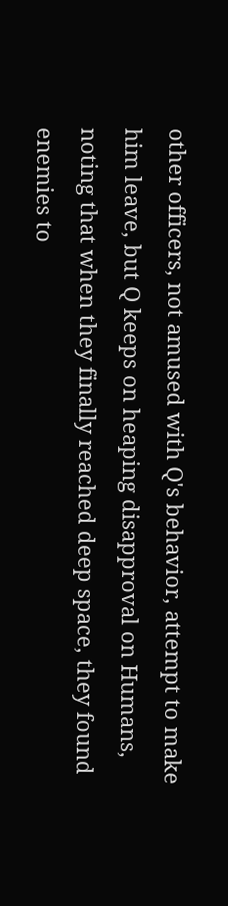other officers, not amused with Q's behavior, attempt to make him leave, but Q keeps on heaping disapproval on Humans, noting that when they finally reached deep space, they found enemies to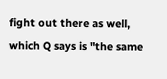fight out there as well, which Q says is "the same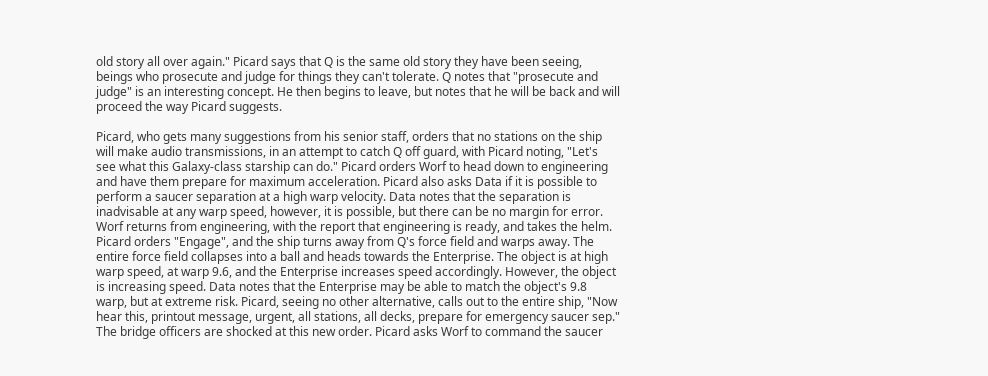old story all over again." Picard says that Q is the same old story they have been seeing, beings who prosecute and judge for things they can't tolerate. Q notes that "prosecute and judge" is an interesting concept. He then begins to leave, but notes that he will be back and will proceed the way Picard suggests.

Picard, who gets many suggestions from his senior staff, orders that no stations on the ship will make audio transmissions, in an attempt to catch Q off guard, with Picard noting, "Let's see what this Galaxy-class starship can do." Picard orders Worf to head down to engineering and have them prepare for maximum acceleration. Picard also asks Data if it is possible to perform a saucer separation at a high warp velocity. Data notes that the separation is inadvisable at any warp speed, however, it is possible, but there can be no margin for error. Worf returns from engineering, with the report that engineering is ready, and takes the helm. Picard orders "Engage", and the ship turns away from Q's force field and warps away. The entire force field collapses into a ball and heads towards the Enterprise. The object is at high warp speed, at warp 9.6, and the Enterprise increases speed accordingly. However, the object is increasing speed. Data notes that the Enterprise may be able to match the object's 9.8 warp, but at extreme risk. Picard, seeing no other alternative, calls out to the entire ship, "Now hear this, printout message, urgent, all stations, all decks, prepare for emergency saucer sep." The bridge officers are shocked at this new order. Picard asks Worf to command the saucer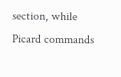section, while Picard commands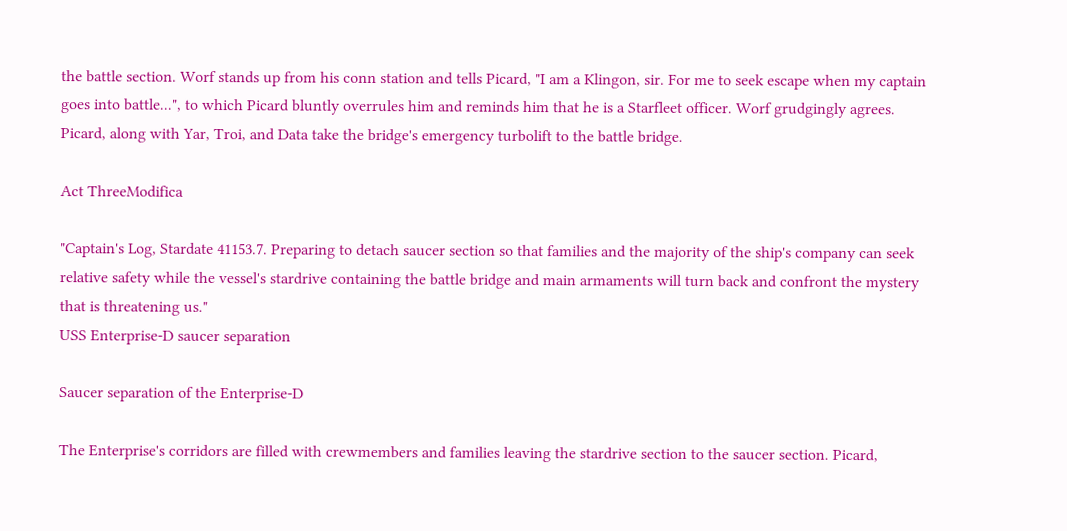the battle section. Worf stands up from his conn station and tells Picard, "I am a Klingon, sir. For me to seek escape when my captain goes into battle...", to which Picard bluntly overrules him and reminds him that he is a Starfleet officer. Worf grudgingly agrees. Picard, along with Yar, Troi, and Data take the bridge's emergency turbolift to the battle bridge.

Act ThreeModifica

"Captain's Log, Stardate 41153.7. Preparing to detach saucer section so that families and the majority of the ship's company can seek relative safety while the vessel's stardrive containing the battle bridge and main armaments will turn back and confront the mystery that is threatening us."
USS Enterprise-D saucer separation

Saucer separation of the Enterprise-D

The Enterprise's corridors are filled with crewmembers and families leaving the stardrive section to the saucer section. Picard,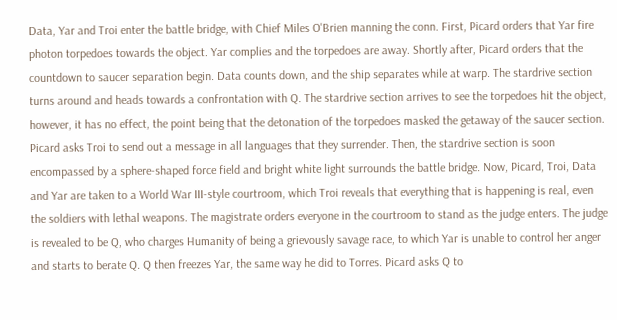Data, Yar and Troi enter the battle bridge, with Chief Miles O'Brien manning the conn. First, Picard orders that Yar fire photon torpedoes towards the object. Yar complies and the torpedoes are away. Shortly after, Picard orders that the countdown to saucer separation begin. Data counts down, and the ship separates while at warp. The stardrive section turns around and heads towards a confrontation with Q. The stardrive section arrives to see the torpedoes hit the object, however, it has no effect, the point being that the detonation of the torpedoes masked the getaway of the saucer section. Picard asks Troi to send out a message in all languages that they surrender. Then, the stardrive section is soon encompassed by a sphere-shaped force field and bright white light surrounds the battle bridge. Now, Picard, Troi, Data and Yar are taken to a World War III-style courtroom, which Troi reveals that everything that is happening is real, even the soldiers with lethal weapons. The magistrate orders everyone in the courtroom to stand as the judge enters. The judge is revealed to be Q, who charges Humanity of being a grievously savage race, to which Yar is unable to control her anger and starts to berate Q. Q then freezes Yar, the same way he did to Torres. Picard asks Q to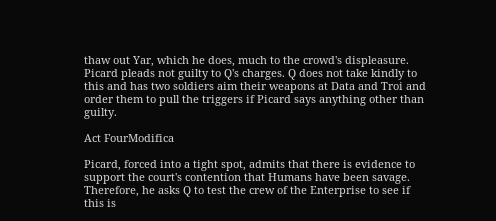thaw out Yar, which he does, much to the crowd's displeasure. Picard pleads not guilty to Q's charges. Q does not take kindly to this and has two soldiers aim their weapons at Data and Troi and order them to pull the triggers if Picard says anything other than guilty.

Act FourModifica

Picard, forced into a tight spot, admits that there is evidence to support the court's contention that Humans have been savage. Therefore, he asks Q to test the crew of the Enterprise to see if this is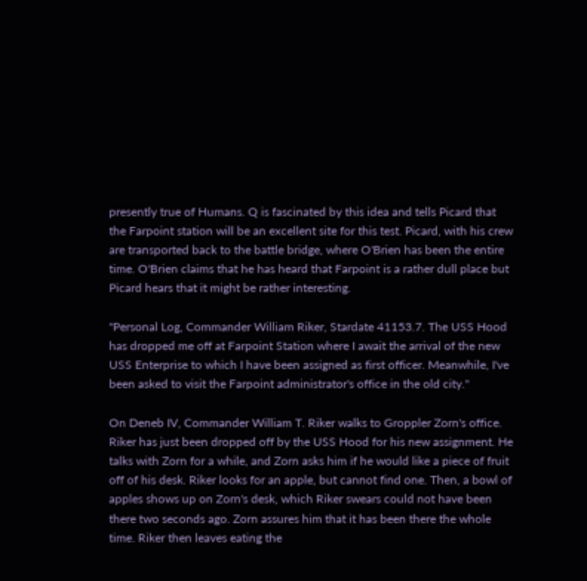presently true of Humans. Q is fascinated by this idea and tells Picard that the Farpoint station will be an excellent site for this test. Picard, with his crew are transported back to the battle bridge, where O'Brien has been the entire time. O'Brien claims that he has heard that Farpoint is a rather dull place but Picard hears that it might be rather interesting.

"Personal Log, Commander William Riker, Stardate 41153.7. The USS Hood has dropped me off at Farpoint Station where I await the arrival of the new USS Enterprise to which I have been assigned as first officer. Meanwhile, I've been asked to visit the Farpoint administrator's office in the old city."

On Deneb IV, Commander William T. Riker walks to Groppler Zorn's office. Riker has just been dropped off by the USS Hood for his new assignment. He talks with Zorn for a while, and Zorn asks him if he would like a piece of fruit off of his desk. Riker looks for an apple, but cannot find one. Then, a bowl of apples shows up on Zorn's desk, which Riker swears could not have been there two seconds ago. Zorn assures him that it has been there the whole time. Riker then leaves eating the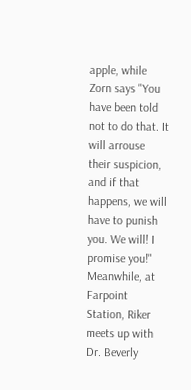apple, while Zorn says "You have been told not to do that. It will arrouse their suspicion, and if that happens, we will have to punish you. We will! I promise you!" Meanwhile, at Farpoint Station, Riker meets up with Dr. Beverly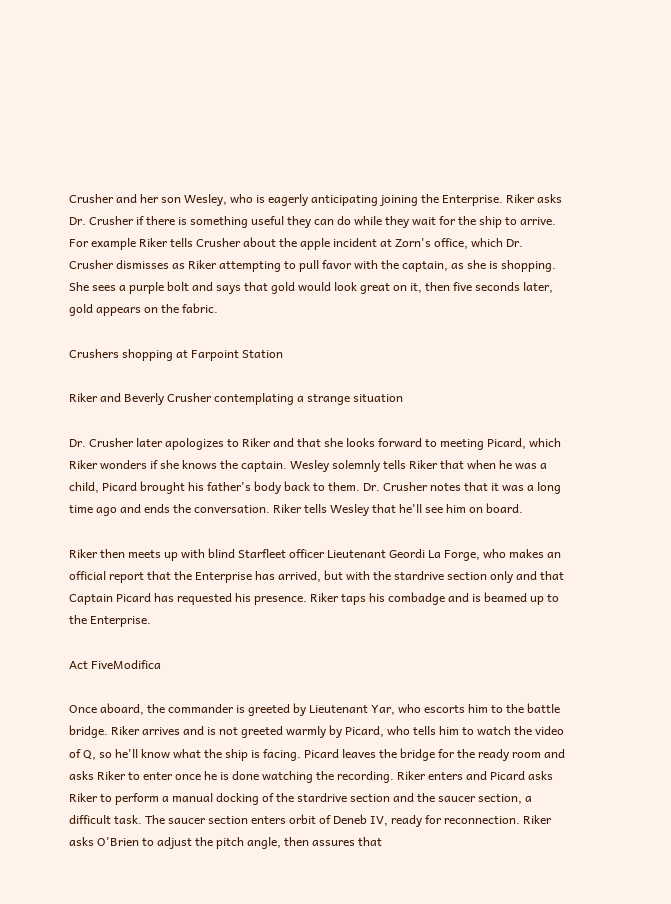Crusher and her son Wesley, who is eagerly anticipating joining the Enterprise. Riker asks Dr. Crusher if there is something useful they can do while they wait for the ship to arrive. For example Riker tells Crusher about the apple incident at Zorn's office, which Dr. Crusher dismisses as Riker attempting to pull favor with the captain, as she is shopping. She sees a purple bolt and says that gold would look great on it, then five seconds later, gold appears on the fabric.

Crushers shopping at Farpoint Station

Riker and Beverly Crusher contemplating a strange situation

Dr. Crusher later apologizes to Riker and that she looks forward to meeting Picard, which Riker wonders if she knows the captain. Wesley solemnly tells Riker that when he was a child, Picard brought his father's body back to them. Dr. Crusher notes that it was a long time ago and ends the conversation. Riker tells Wesley that he'll see him on board.

Riker then meets up with blind Starfleet officer Lieutenant Geordi La Forge, who makes an official report that the Enterprise has arrived, but with the stardrive section only and that Captain Picard has requested his presence. Riker taps his combadge and is beamed up to the Enterprise.

Act FiveModifica

Once aboard, the commander is greeted by Lieutenant Yar, who escorts him to the battle bridge. Riker arrives and is not greeted warmly by Picard, who tells him to watch the video of Q, so he'll know what the ship is facing. Picard leaves the bridge for the ready room and asks Riker to enter once he is done watching the recording. Riker enters and Picard asks Riker to perform a manual docking of the stardrive section and the saucer section, a difficult task. The saucer section enters orbit of Deneb IV, ready for reconnection. Riker asks O'Brien to adjust the pitch angle, then assures that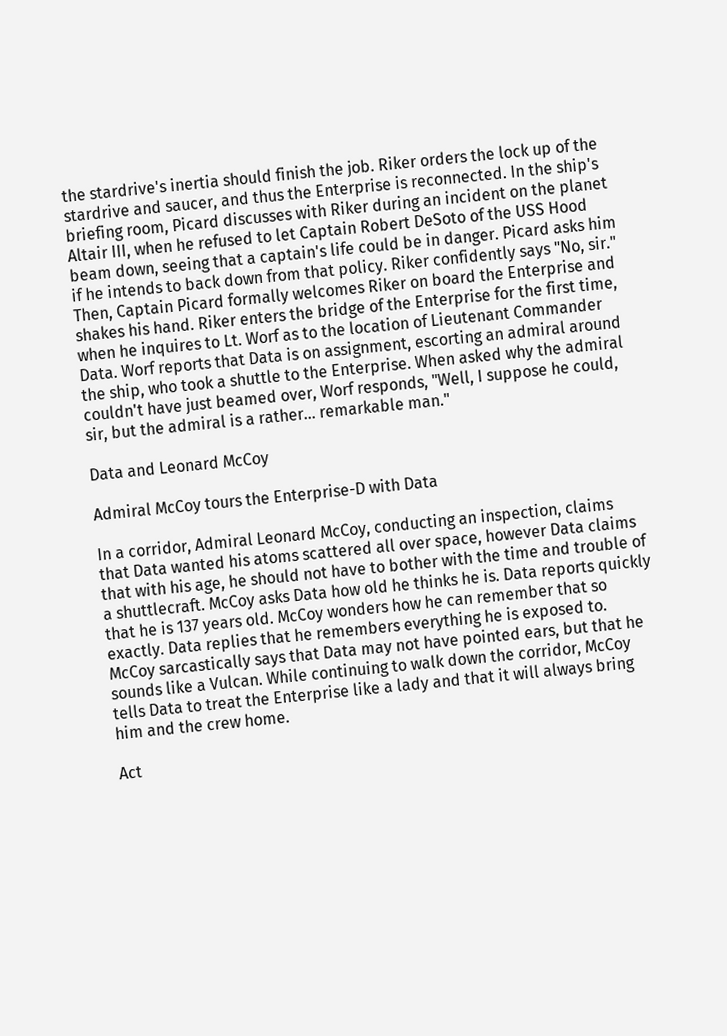the stardrive's inertia should finish the job. Riker orders the lock up of the stardrive and saucer, and thus the Enterprise is reconnected. In the ship's briefing room, Picard discusses with Riker during an incident on the planet Altair III, when he refused to let Captain Robert DeSoto of the USS Hood beam down, seeing that a captain's life could be in danger. Picard asks him if he intends to back down from that policy. Riker confidently says "No, sir." Then, Captain Picard formally welcomes Riker on board the Enterprise and shakes his hand. Riker enters the bridge of the Enterprise for the first time, when he inquires to Lt. Worf as to the location of Lieutenant Commander Data. Worf reports that Data is on assignment, escorting an admiral around the ship, who took a shuttle to the Enterprise. When asked why the admiral couldn't have just beamed over, Worf responds, "Well, I suppose he could, sir, but the admiral is a rather... remarkable man."

Data and Leonard McCoy

Admiral McCoy tours the Enterprise-D with Data

In a corridor, Admiral Leonard McCoy, conducting an inspection, claims that Data wanted his atoms scattered all over space, however Data claims that with his age, he should not have to bother with the time and trouble of a shuttlecraft. McCoy asks Data how old he thinks he is. Data reports quickly that he is 137 years old. McCoy wonders how he can remember that so exactly. Data replies that he remembers everything he is exposed to. McCoy sarcastically says that Data may not have pointed ears, but that he sounds like a Vulcan. While continuing to walk down the corridor, McCoy tells Data to treat the Enterprise like a lady and that it will always bring him and the crew home.

Act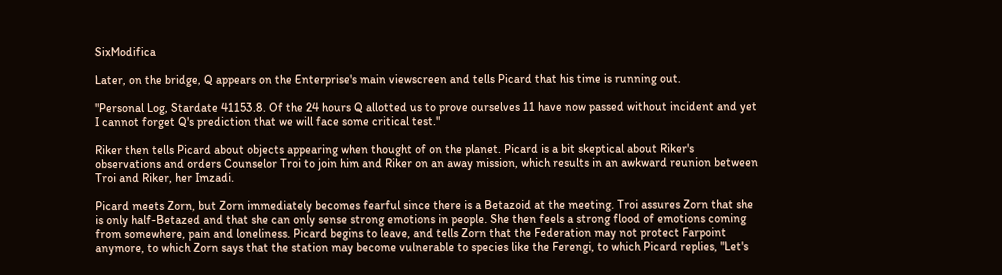SixModifica

Later, on the bridge, Q appears on the Enterprise's main viewscreen and tells Picard that his time is running out.

"Personal Log, Stardate 41153.8. Of the 24 hours Q allotted us to prove ourselves 11 have now passed without incident and yet I cannot forget Q's prediction that we will face some critical test."

Riker then tells Picard about objects appearing when thought of on the planet. Picard is a bit skeptical about Riker's observations and orders Counselor Troi to join him and Riker on an away mission, which results in an awkward reunion between Troi and Riker, her Imzadi.

Picard meets Zorn, but Zorn immediately becomes fearful since there is a Betazoid at the meeting. Troi assures Zorn that she is only half-Betazed and that she can only sense strong emotions in people. She then feels a strong flood of emotions coming from somewhere, pain and loneliness. Picard begins to leave, and tells Zorn that the Federation may not protect Farpoint anymore, to which Zorn says that the station may become vulnerable to species like the Ferengi, to which Picard replies, "Let's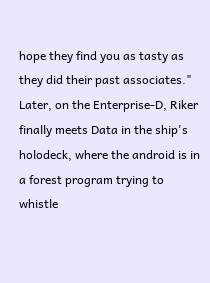hope they find you as tasty as they did their past associates." Later, on the Enterprise-D, Riker finally meets Data in the ship's holodeck, where the android is in a forest program trying to whistle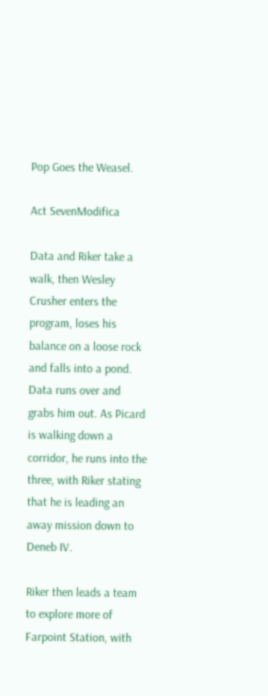Pop Goes the Weasel.

Act SevenModifica

Data and Riker take a walk, then Wesley Crusher enters the program, loses his balance on a loose rock and falls into a pond. Data runs over and grabs him out. As Picard is walking down a corridor, he runs into the three, with Riker stating that he is leading an away mission down to Deneb IV.

Riker then leads a team to explore more of Farpoint Station, with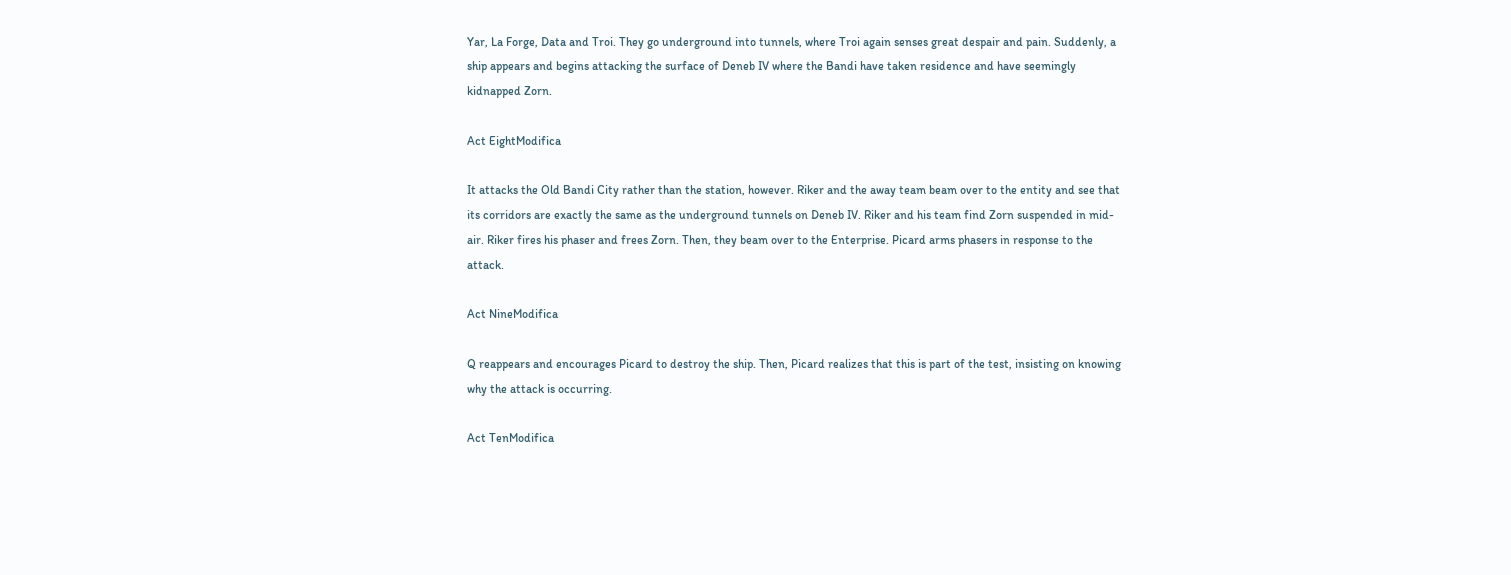Yar, La Forge, Data and Troi. They go underground into tunnels, where Troi again senses great despair and pain. Suddenly, a ship appears and begins attacking the surface of Deneb IV where the Bandi have taken residence and have seemingly kidnapped Zorn.

Act EightModifica

It attacks the Old Bandi City rather than the station, however. Riker and the away team beam over to the entity and see that its corridors are exactly the same as the underground tunnels on Deneb IV. Riker and his team find Zorn suspended in mid-air. Riker fires his phaser and frees Zorn. Then, they beam over to the Enterprise. Picard arms phasers in response to the attack.

Act NineModifica

Q reappears and encourages Picard to destroy the ship. Then, Picard realizes that this is part of the test, insisting on knowing why the attack is occurring.

Act TenModifica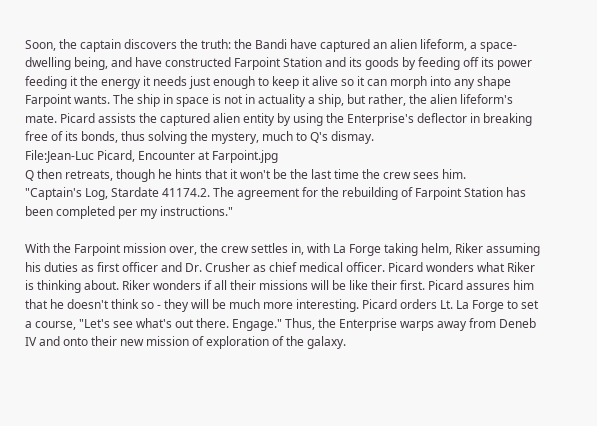Soon, the captain discovers the truth: the Bandi have captured an alien lifeform, a space-dwelling being, and have constructed Farpoint Station and its goods by feeding off its power feeding it the energy it needs just enough to keep it alive so it can morph into any shape Farpoint wants. The ship in space is not in actuality a ship, but rather, the alien lifeform's mate. Picard assists the captured alien entity by using the Enterprise's deflector in breaking free of its bonds, thus solving the mystery, much to Q's dismay.
File:Jean-Luc Picard, Encounter at Farpoint.jpg
Q then retreats, though he hints that it won't be the last time the crew sees him.
"Captain's Log, Stardate 41174.2. The agreement for the rebuilding of Farpoint Station has been completed per my instructions."

With the Farpoint mission over, the crew settles in, with La Forge taking helm, Riker assuming his duties as first officer and Dr. Crusher as chief medical officer. Picard wonders what Riker is thinking about. Riker wonders if all their missions will be like their first. Picard assures him that he doesn't think so - they will be much more interesting. Picard orders Lt. La Forge to set a course, "Let's see what's out there. Engage." Thus, the Enterprise warps away from Deneb IV and onto their new mission of exploration of the galaxy.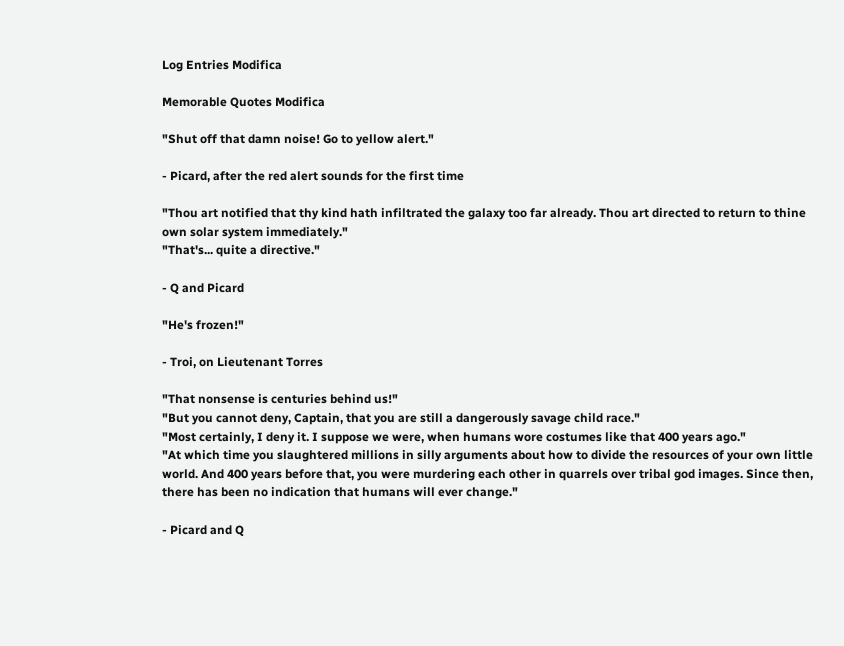Log Entries Modifica

Memorable Quotes Modifica

"Shut off that damn noise! Go to yellow alert."

- Picard, after the red alert sounds for the first time

"Thou art notified that thy kind hath infiltrated the galaxy too far already. Thou art directed to return to thine own solar system immediately."
"That's... quite a directive."

- Q and Picard

"He's frozen!"

- Troi, on Lieutenant Torres

"That nonsense is centuries behind us!"
"But you cannot deny, Captain, that you are still a dangerously savage child race."
"Most certainly, I deny it. I suppose we were, when humans wore costumes like that 400 years ago."
"At which time you slaughtered millions in silly arguments about how to divide the resources of your own little world. And 400 years before that, you were murdering each other in quarrels over tribal god images. Since then, there has been no indication that humans will ever change."

- Picard and Q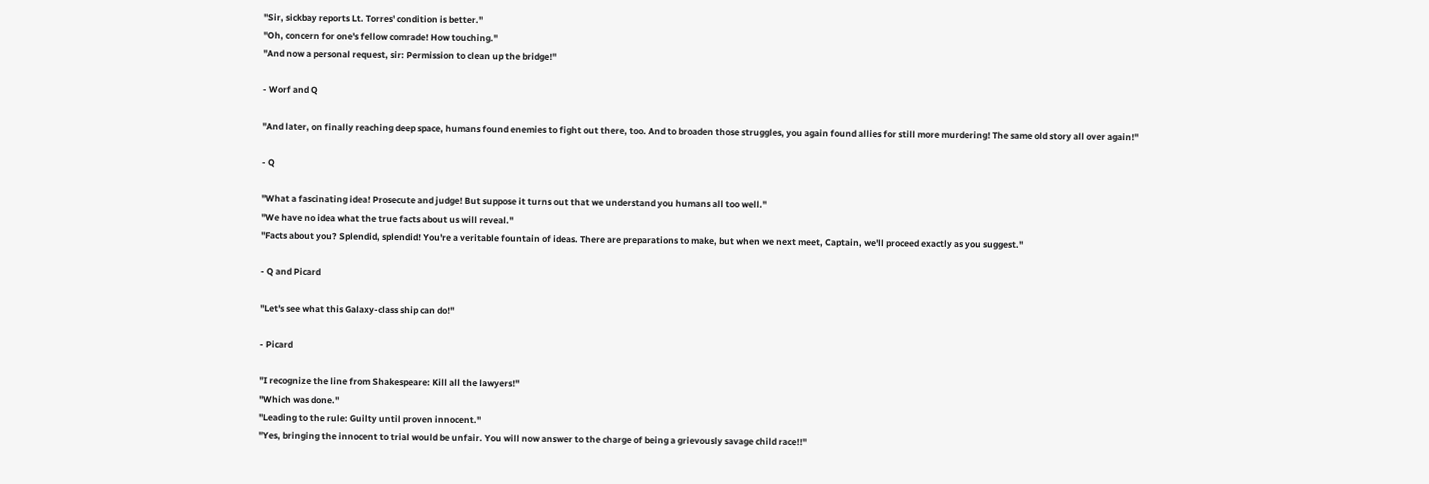"Sir, sickbay reports Lt. Torres' condition is better."
"Oh, concern for one's fellow comrade! How touching."
"And now a personal request, sir: Permission to clean up the bridge!"

- Worf and Q

"And later, on finally reaching deep space, humans found enemies to fight out there, too. And to broaden those struggles, you again found allies for still more murdering! The same old story all over again!"

- Q

"What a fascinating idea! Prosecute and judge! But suppose it turns out that we understand you humans all too well."
"We have no idea what the true facts about us will reveal."
"Facts about you? Splendid, splendid! You're a veritable fountain of ideas. There are preparations to make, but when we next meet, Captain, we'll proceed exactly as you suggest."

- Q and Picard

"Let's see what this Galaxy-class ship can do!"

- Picard

"I recognize the line from Shakespeare: Kill all the lawyers!"
"Which was done."
"Leading to the rule: Guilty until proven innocent."
"Yes, bringing the innocent to trial would be unfair. You will now answer to the charge of being a grievously savage child race!!"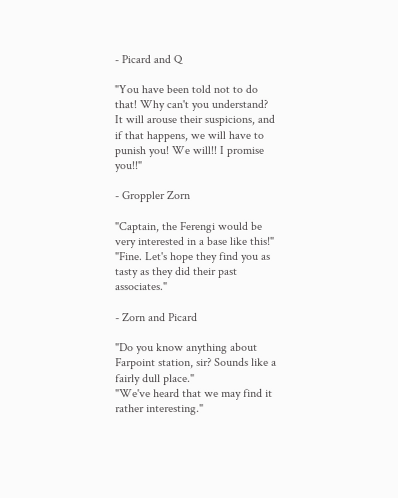- Picard and Q

"You have been told not to do that! Why can't you understand? It will arouse their suspicions, and if that happens, we will have to punish you! We will!! I promise you!!"

- Groppler Zorn

"Captain, the Ferengi would be very interested in a base like this!"
"Fine. Let's hope they find you as tasty as they did their past associates."

- Zorn and Picard

"Do you know anything about Farpoint station, sir? Sounds like a fairly dull place."
"We've heard that we may find it rather interesting."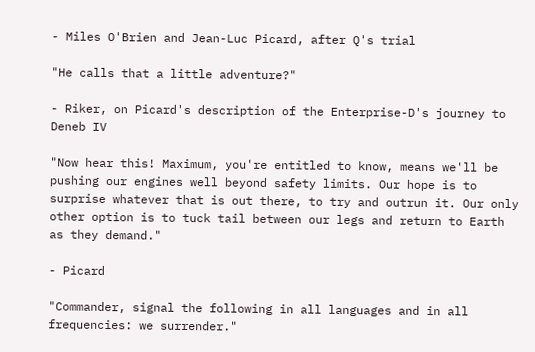- Miles O'Brien and Jean-Luc Picard, after Q's trial

"He calls that a little adventure?"

- Riker, on Picard's description of the Enterprise-D's journey to Deneb IV

"Now hear this! Maximum, you're entitled to know, means we'll be pushing our engines well beyond safety limits. Our hope is to surprise whatever that is out there, to try and outrun it. Our only other option is to tuck tail between our legs and return to Earth as they demand."

- Picard

"Commander, signal the following in all languages and in all frequencies: we surrender."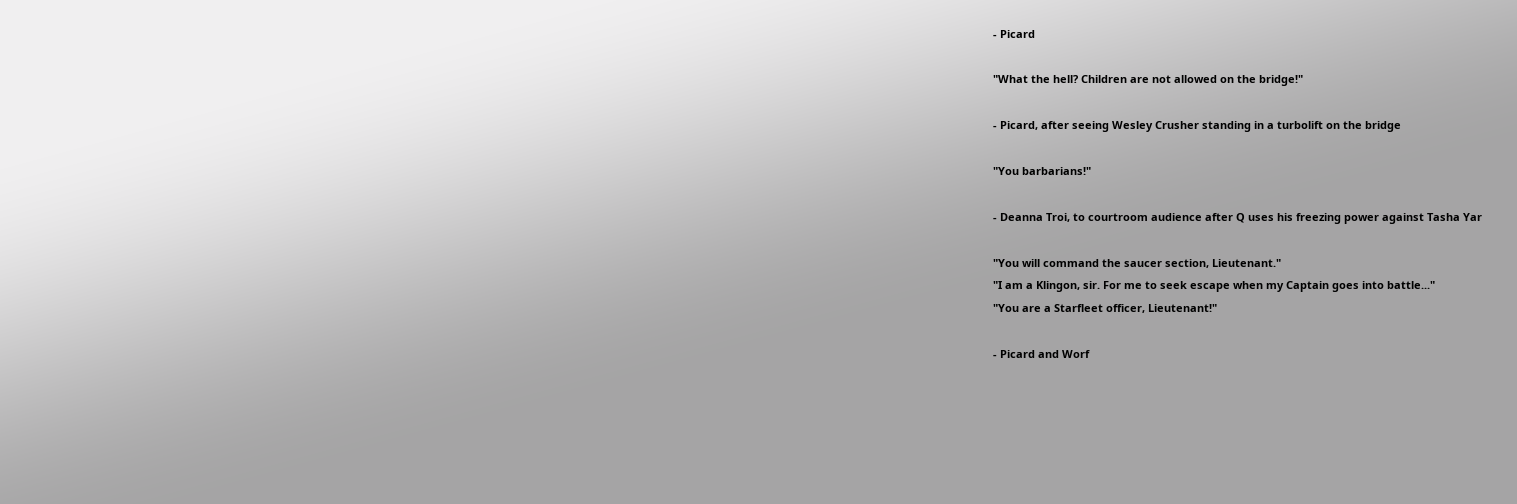- Picard

"What the hell? Children are not allowed on the bridge!"

- Picard, after seeing Wesley Crusher standing in a turbolift on the bridge

"You barbarians!"

- Deanna Troi, to courtroom audience after Q uses his freezing power against Tasha Yar

"You will command the saucer section, Lieutenant."
"I am a Klingon, sir. For me to seek escape when my Captain goes into battle..."
"You are a Starfleet officer, Lieutenant!"

- Picard and Worf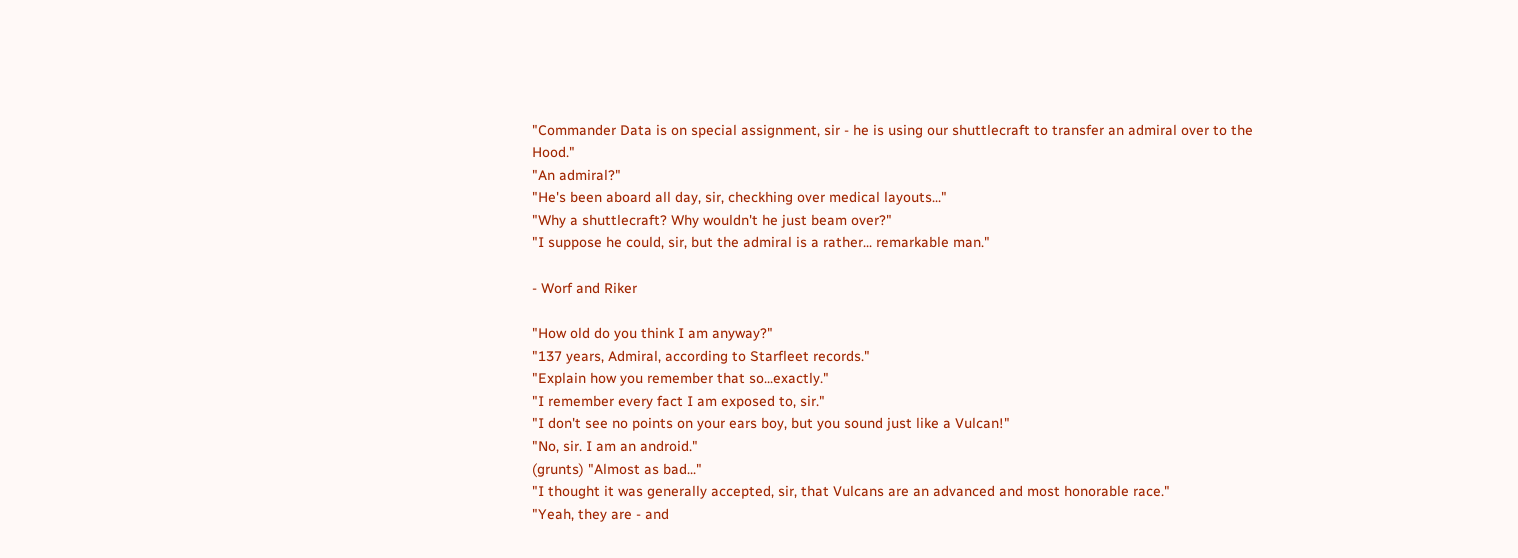"Commander Data is on special assignment, sir - he is using our shuttlecraft to transfer an admiral over to the Hood."
"An admiral?"
"He's been aboard all day, sir, checkhing over medical layouts..."
"Why a shuttlecraft? Why wouldn't he just beam over?"
"I suppose he could, sir, but the admiral is a rather... remarkable man."

- Worf and Riker

"How old do you think I am anyway?"
"137 years, Admiral, according to Starfleet records."
"Explain how you remember that so...exactly."
"I remember every fact I am exposed to, sir."
"I don't see no points on your ears boy, but you sound just like a Vulcan!"
"No, sir. I am an android."
(grunts) "Almost as bad..."
"I thought it was generally accepted, sir, that Vulcans are an advanced and most honorable race."
"Yeah, they are - and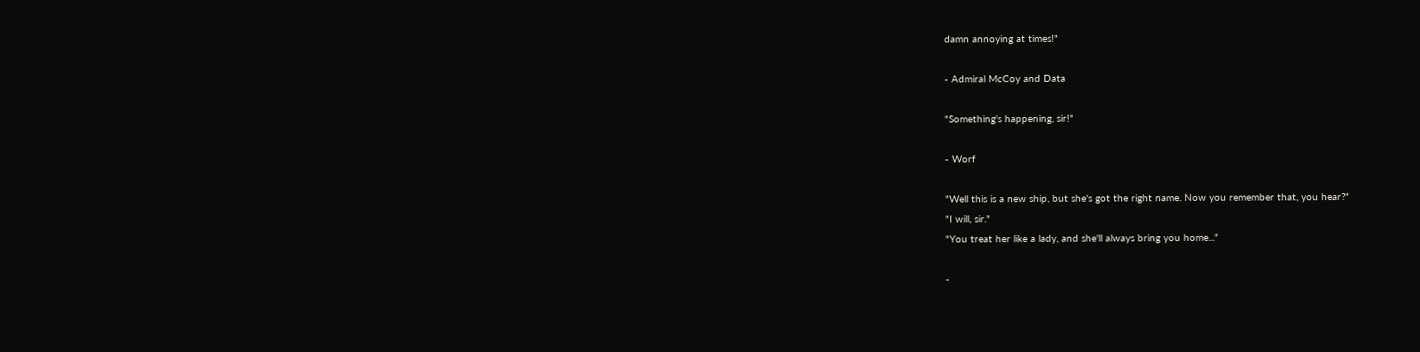damn annoying at times!"

- Admiral McCoy and Data

"Something's happening, sir!"

- Worf

"Well this is a new ship, but she's got the right name. Now you remember that, you hear?"
"I will, sir."
"You treat her like a lady, and she'll always bring you home..."

-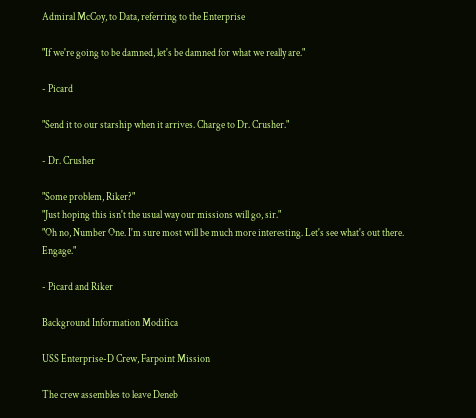Admiral McCoy, to Data, referring to the Enterprise

"If we're going to be damned, let's be damned for what we really are."

- Picard

"Send it to our starship when it arrives. Charge to Dr. Crusher."

- Dr. Crusher

"Some problem, Riker?"
"Just hoping this isn't the usual way our missions will go, sir."
"Oh no, Number One. I'm sure most will be much more interesting. Let's see what's out there. Engage."

- Picard and Riker

Background Information Modifica

USS Enterprise-D Crew, Farpoint Mission

The crew assembles to leave Deneb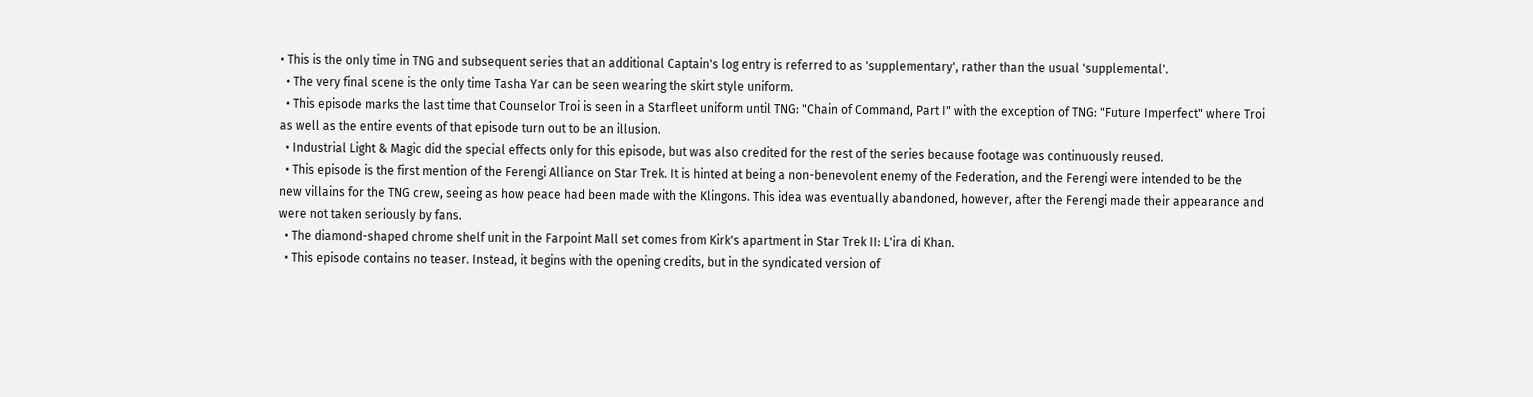• This is the only time in TNG and subsequent series that an additional Captain's log entry is referred to as 'supplementary', rather than the usual 'supplemental'.
  • The very final scene is the only time Tasha Yar can be seen wearing the skirt style uniform.
  • This episode marks the last time that Counselor Troi is seen in a Starfleet uniform until TNG: "Chain of Command, Part I" with the exception of TNG: "Future Imperfect" where Troi as well as the entire events of that episode turn out to be an illusion.
  • Industrial Light & Magic did the special effects only for this episode, but was also credited for the rest of the series because footage was continuously reused.
  • This episode is the first mention of the Ferengi Alliance on Star Trek. It is hinted at being a non-benevolent enemy of the Federation, and the Ferengi were intended to be the new villains for the TNG crew, seeing as how peace had been made with the Klingons. This idea was eventually abandoned, however, after the Ferengi made their appearance and were not taken seriously by fans.
  • The diamond-shaped chrome shelf unit in the Farpoint Mall set comes from Kirk's apartment in Star Trek II: L'ira di Khan.
  • This episode contains no teaser. Instead, it begins with the opening credits, but in the syndicated version of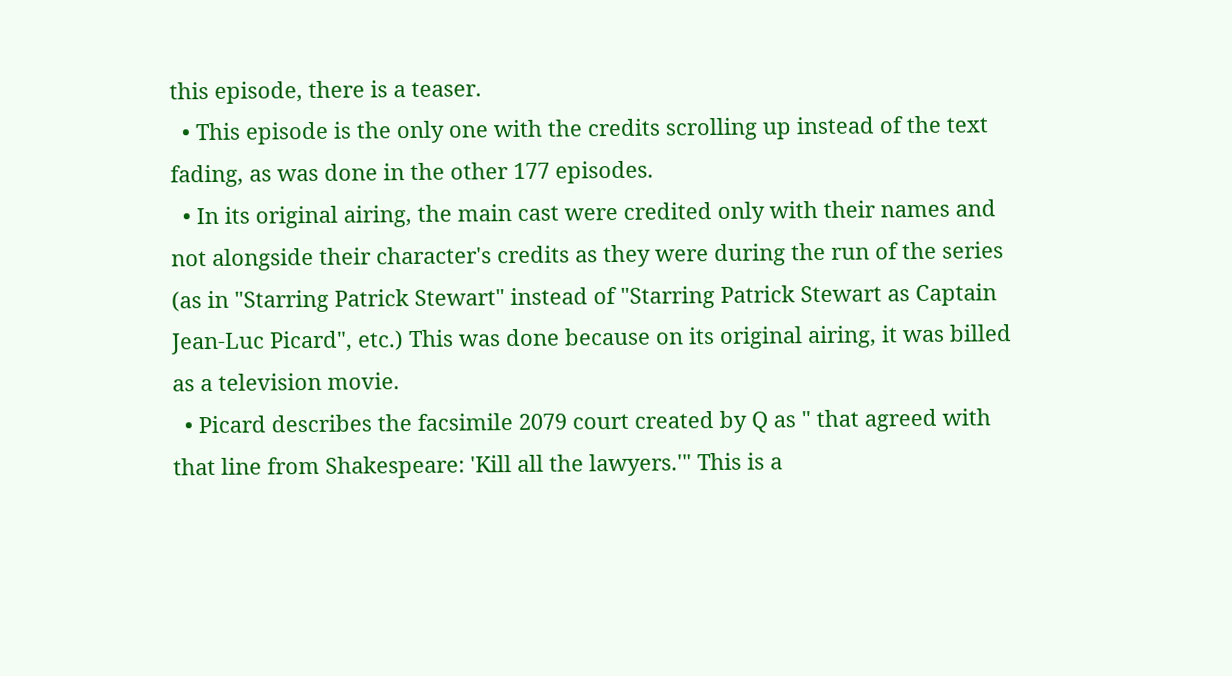this episode, there is a teaser.
  • This episode is the only one with the credits scrolling up instead of the text fading, as was done in the other 177 episodes.
  • In its original airing, the main cast were credited only with their names and not alongside their character's credits as they were during the run of the series (as in "Starring Patrick Stewart" instead of "Starring Patrick Stewart as Captain Jean-Luc Picard", etc.) This was done because on its original airing, it was billed as a television movie.
  • Picard describes the facsimile 2079 court created by Q as " that agreed with that line from Shakespeare: 'Kill all the lawyers.'" This is a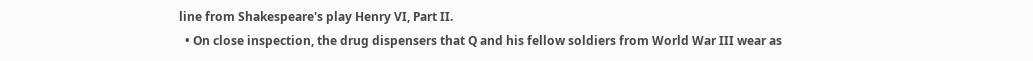line from Shakespeare's play Henry VI, Part II.
  • On close inspection, the drug dispensers that Q and his fellow soldiers from World War III wear as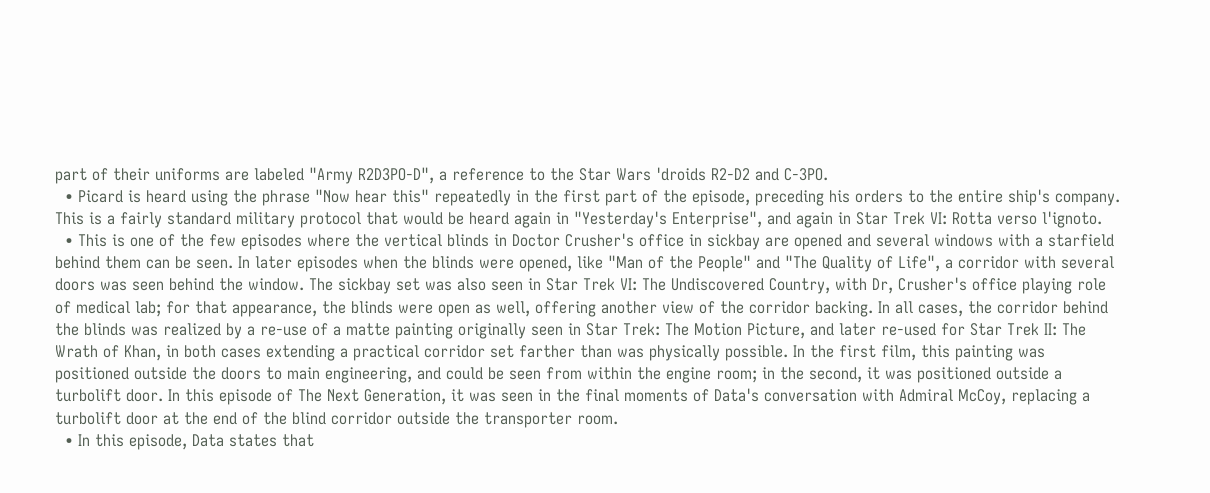part of their uniforms are labeled "Army R2D3PO-D", a reference to the Star Wars 'droids R2-D2 and C-3PO.
  • Picard is heard using the phrase "Now hear this" repeatedly in the first part of the episode, preceding his orders to the entire ship's company. This is a fairly standard military protocol that would be heard again in "Yesterday's Enterprise", and again in Star Trek VI: Rotta verso l'ignoto.
  • This is one of the few episodes where the vertical blinds in Doctor Crusher's office in sickbay are opened and several windows with a starfield behind them can be seen. In later episodes when the blinds were opened, like "Man of the People" and "The Quality of Life", a corridor with several doors was seen behind the window. The sickbay set was also seen in Star Trek VI: The Undiscovered Country, with Dr, Crusher's office playing role of medical lab; for that appearance, the blinds were open as well, offering another view of the corridor backing. In all cases, the corridor behind the blinds was realized by a re-use of a matte painting originally seen in Star Trek: The Motion Picture, and later re-used for Star Trek II: The Wrath of Khan, in both cases extending a practical corridor set farther than was physically possible. In the first film, this painting was positioned outside the doors to main engineering, and could be seen from within the engine room; in the second, it was positioned outside a turbolift door. In this episode of The Next Generation, it was seen in the final moments of Data's conversation with Admiral McCoy, replacing a turbolift door at the end of the blind corridor outside the transporter room.
  • In this episode, Data states that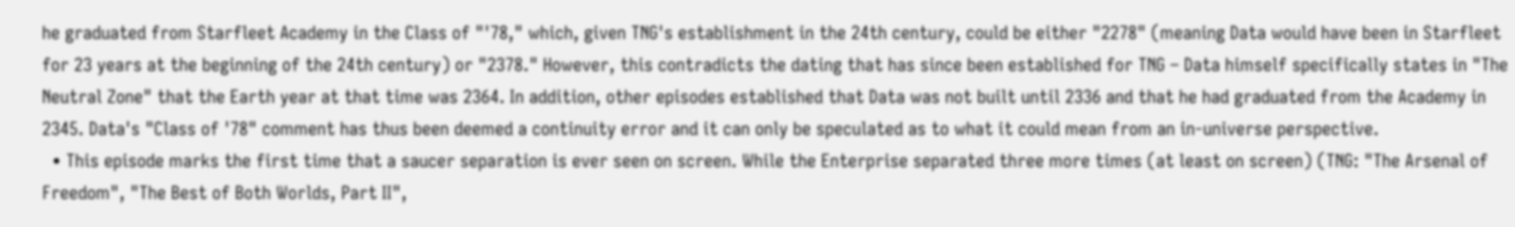he graduated from Starfleet Academy in the Class of "'78," which, given TNG's establishment in the 24th century, could be either "2278" (meaning Data would have been in Starfleet for 23 years at the beginning of the 24th century) or "2378." However, this contradicts the dating that has since been established for TNG – Data himself specifically states in "The Neutral Zone" that the Earth year at that time was 2364. In addition, other episodes established that Data was not built until 2336 and that he had graduated from the Academy in 2345. Data's "Class of '78" comment has thus been deemed a continuity error and it can only be speculated as to what it could mean from an in-universe perspective.
  • This episode marks the first time that a saucer separation is ever seen on screen. While the Enterprise separated three more times (at least on screen) (TNG: "The Arsenal of Freedom", "The Best of Both Worlds, Part II",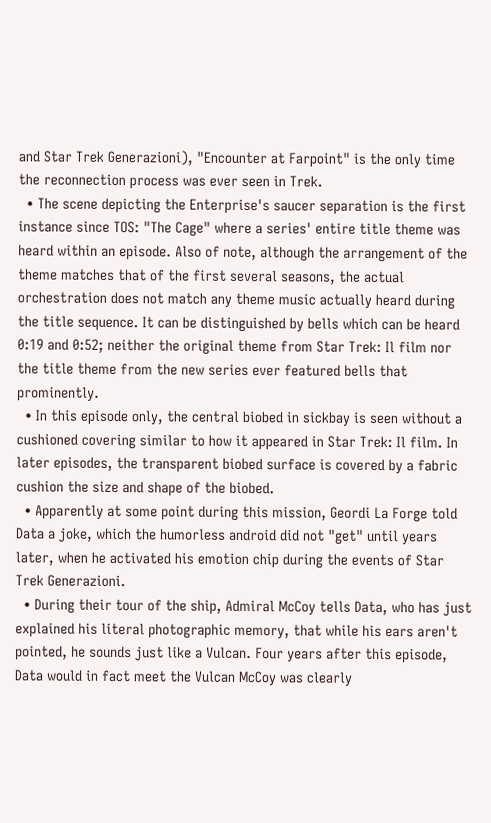and Star Trek Generazioni), "Encounter at Farpoint" is the only time the reconnection process was ever seen in Trek.
  • The scene depicting the Enterprise's saucer separation is the first instance since TOS: "The Cage" where a series' entire title theme was heard within an episode. Also of note, although the arrangement of the theme matches that of the first several seasons, the actual orchestration does not match any theme music actually heard during the title sequence. It can be distinguished by bells which can be heard 0:19 and 0:52; neither the original theme from Star Trek: Il film nor the title theme from the new series ever featured bells that prominently.
  • In this episode only, the central biobed in sickbay is seen without a cushioned covering similar to how it appeared in Star Trek: Il film. In later episodes, the transparent biobed surface is covered by a fabric cushion the size and shape of the biobed.
  • Apparently at some point during this mission, Geordi La Forge told Data a joke, which the humorless android did not "get" until years later, when he activated his emotion chip during the events of Star Trek Generazioni.
  • During their tour of the ship, Admiral McCoy tells Data, who has just explained his literal photographic memory, that while his ears aren't pointed, he sounds just like a Vulcan. Four years after this episode, Data would in fact meet the Vulcan McCoy was clearly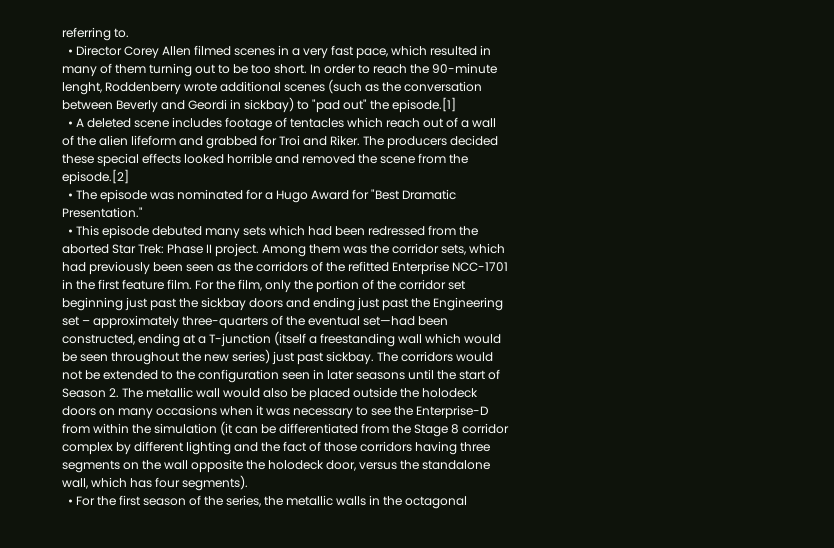referring to.
  • Director Corey Allen filmed scenes in a very fast pace, which resulted in many of them turning out to be too short. In order to reach the 90-minute lenght, Roddenberry wrote additional scenes (such as the conversation between Beverly and Geordi in sickbay) to "pad out" the episode.[1]
  • A deleted scene includes footage of tentacles which reach out of a wall of the alien lifeform and grabbed for Troi and Riker. The producers decided these special effects looked horrible and removed the scene from the episode.[2]
  • The episode was nominated for a Hugo Award for "Best Dramatic Presentation."
  • This episode debuted many sets which had been redressed from the aborted Star Trek: Phase II project. Among them was the corridor sets, which had previously been seen as the corridors of the refitted Enterprise NCC-1701 in the first feature film. For the film, only the portion of the corridor set beginning just past the sickbay doors and ending just past the Engineering set – approximately three-quarters of the eventual set—had been constructed, ending at a T-junction (itself a freestanding wall which would be seen throughout the new series) just past sickbay. The corridors would not be extended to the configuration seen in later seasons until the start of Season 2. The metallic wall would also be placed outside the holodeck doors on many occasions when it was necessary to see the Enterprise-D from within the simulation (it can be differentiated from the Stage 8 corridor complex by different lighting and the fact of those corridors having three segments on the wall opposite the holodeck door, versus the standalone wall, which has four segments).
  • For the first season of the series, the metallic walls in the octagonal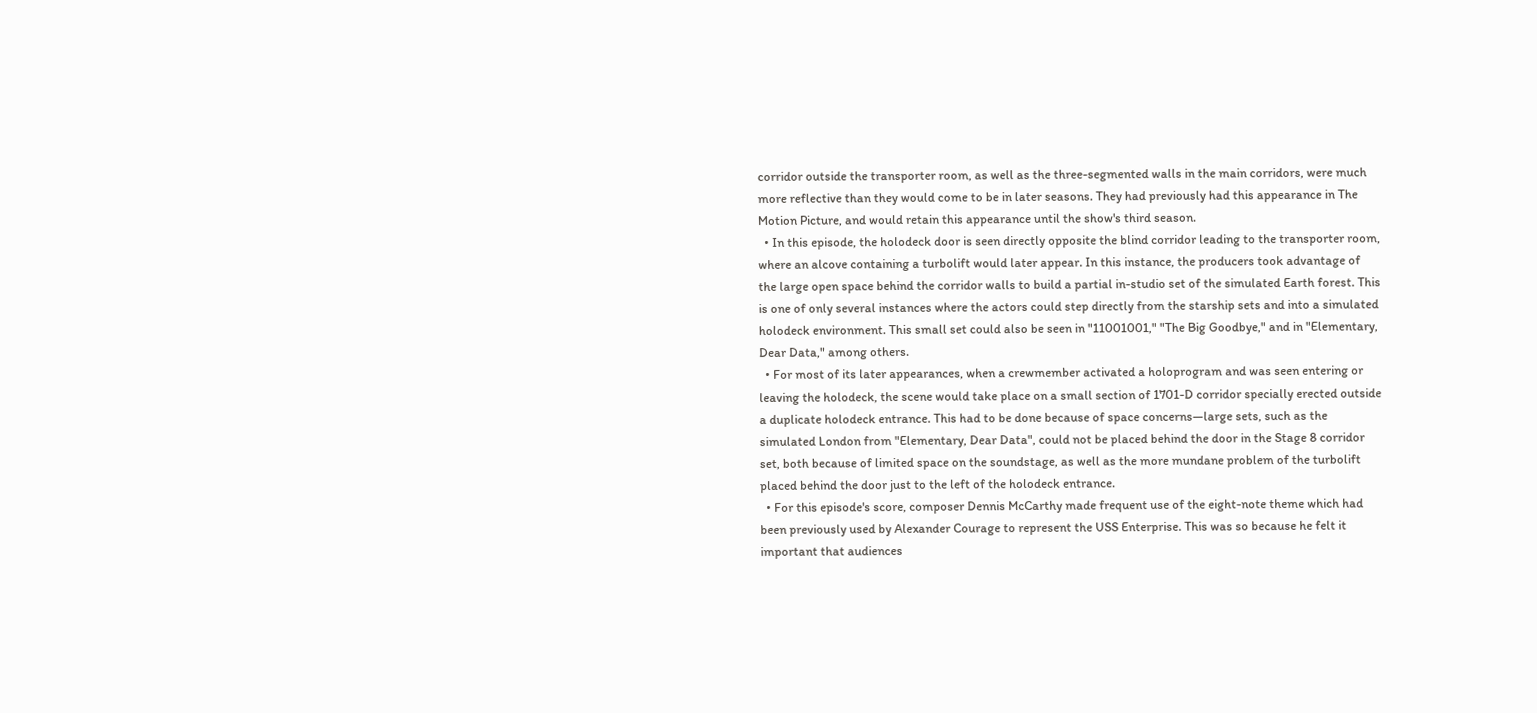corridor outside the transporter room, as well as the three-segmented walls in the main corridors, were much more reflective than they would come to be in later seasons. They had previously had this appearance in The Motion Picture, and would retain this appearance until the show's third season.
  • In this episode, the holodeck door is seen directly opposite the blind corridor leading to the transporter room, where an alcove containing a turbolift would later appear. In this instance, the producers took advantage of the large open space behind the corridor walls to build a partial in-studio set of the simulated Earth forest. This is one of only several instances where the actors could step directly from the starship sets and into a simulated holodeck environment. This small set could also be seen in "11001001," "The Big Goodbye," and in "Elementary, Dear Data," among others.
  • For most of its later appearances, when a crewmember activated a holoprogram and was seen entering or leaving the holodeck, the scene would take place on a small section of 1701-D corridor specially erected outside a duplicate holodeck entrance. This had to be done because of space concerns—large sets, such as the simulated London from "Elementary, Dear Data", could not be placed behind the door in the Stage 8 corridor set, both because of limited space on the soundstage, as well as the more mundane problem of the turbolift placed behind the door just to the left of the holodeck entrance.
  • For this episode's score, composer Dennis McCarthy made frequent use of the eight-note theme which had been previously used by Alexander Courage to represent the USS Enterprise. This was so because he felt it important that audiences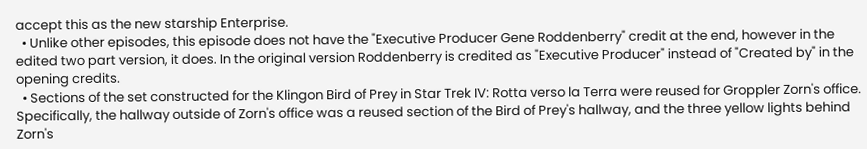accept this as the new starship Enterprise.
  • Unlike other episodes, this episode does not have the "Executive Producer Gene Roddenberry" credit at the end, however in the edited two part version, it does. In the original version Roddenberry is credited as "Executive Producer" instead of "Created by" in the opening credits.
  • Sections of the set constructed for the Klingon Bird of Prey in Star Trek IV: Rotta verso la Terra were reused for Groppler Zorn's office. Specifically, the hallway outside of Zorn's office was a reused section of the Bird of Prey's hallway, and the three yellow lights behind Zorn's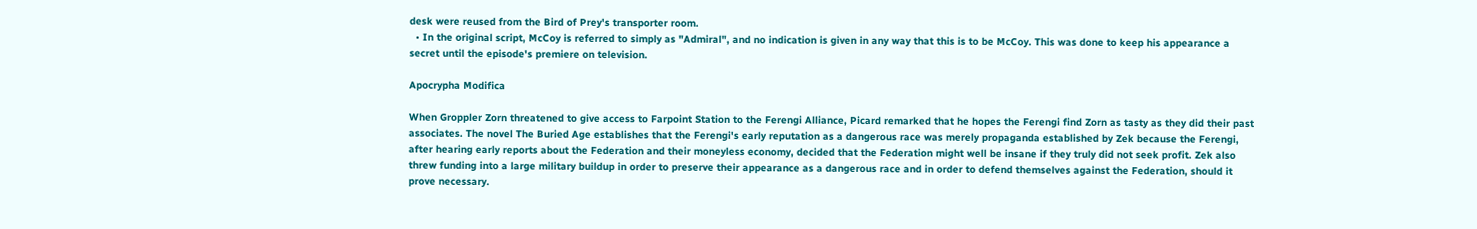desk were reused from the Bird of Prey's transporter room.
  • In the original script, McCoy is referred to simply as "Admiral", and no indication is given in any way that this is to be McCoy. This was done to keep his appearance a secret until the episode's premiere on television.

Apocrypha Modifica

When Groppler Zorn threatened to give access to Farpoint Station to the Ferengi Alliance, Picard remarked that he hopes the Ferengi find Zorn as tasty as they did their past associates. The novel The Buried Age establishes that the Ferengi's early reputation as a dangerous race was merely propaganda established by Zek because the Ferengi, after hearing early reports about the Federation and their moneyless economy, decided that the Federation might well be insane if they truly did not seek profit. Zek also threw funding into a large military buildup in order to preserve their appearance as a dangerous race and in order to defend themselves against the Federation, should it prove necessary.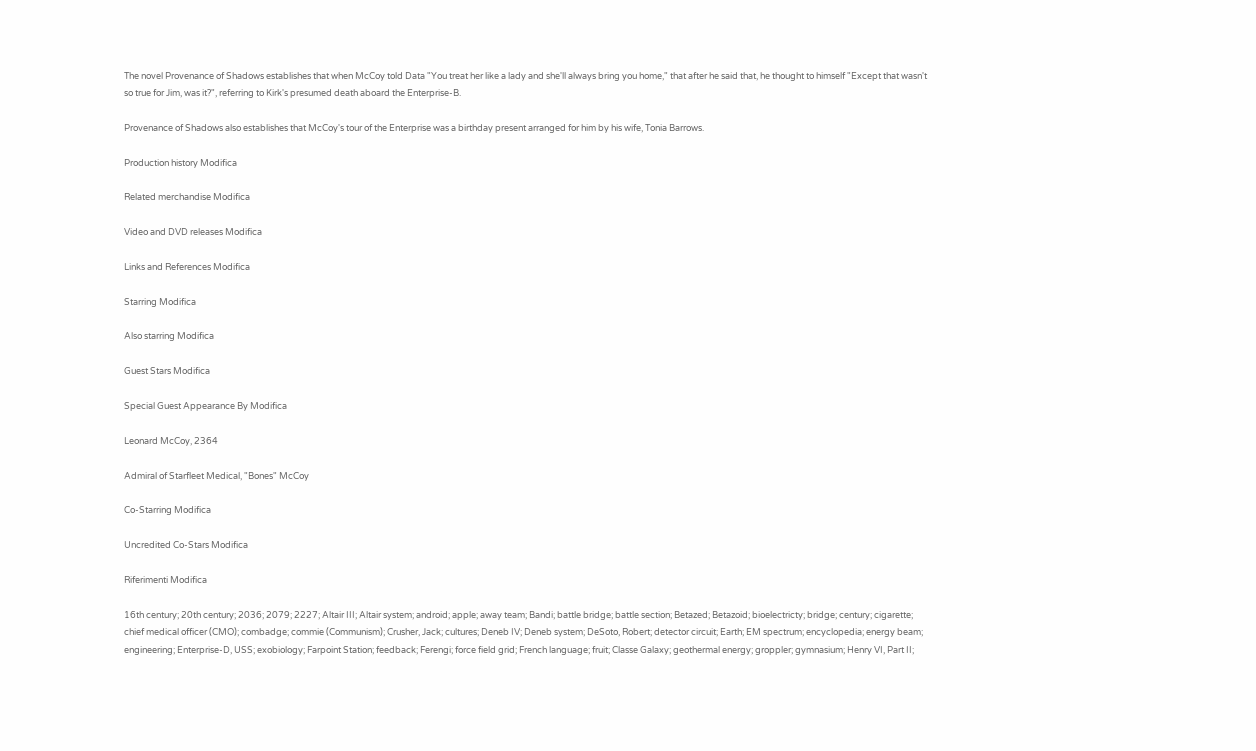The novel Provenance of Shadows establishes that when McCoy told Data "You treat her like a lady and she'll always bring you home," that after he said that, he thought to himself "Except that wasn't so true for Jim, was it?", referring to Kirk's presumed death aboard the Enterprise-B.

Provenance of Shadows also establishes that McCoy's tour of the Enterprise was a birthday present arranged for him by his wife, Tonia Barrows.

Production history Modifica

Related merchandise Modifica

Video and DVD releases Modifica

Links and References Modifica

Starring Modifica

Also starring Modifica

Guest Stars Modifica

Special Guest Appearance By Modifica

Leonard McCoy, 2364

Admiral of Starfleet Medical, "Bones" McCoy

Co-Starring Modifica

Uncredited Co-Stars Modifica

Riferimenti Modifica

16th century; 20th century; 2036; 2079; 2227; Altair III; Altair system; android; apple; away team; Bandi; battle bridge; battle section; Betazed; Betazoid; bioelectricty; bridge; century; cigarette; chief medical officer (CMO); combadge; commie (Communism); Crusher, Jack; cultures; Deneb IV; Deneb system; DeSoto, Robert; detector circuit; Earth; EM spectrum; encyclopedia; energy beam; engineering; Enterprise-D, USS; exobiology; Farpoint Station; feedback; Ferengi; force field grid; French language; fruit; Classe Galaxy; geothermal energy; groppler; gymnasium; Henry VI, Part II;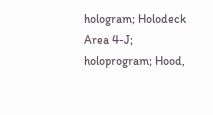hologram; Holodeck Area 4-J; holoprogram; Hood,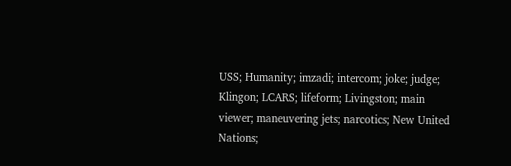USS; Humanity; imzadi; intercom; joke; judge; Klingon; LCARS; lifeform; Livingston; main viewer; maneuvering jets; narcotics; New United Nations;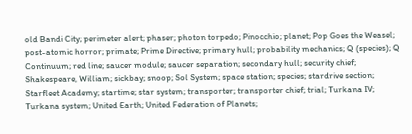old Bandi City; perimeter alert; phaser; photon torpedo; Pinocchio; planet; Pop Goes the Weasel; post-atomic horror; primate; Prime Directive; primary hull; probability mechanics; Q (species); Q Continuum; red line; saucer module; saucer separation; secondary hull; security chief; Shakespeare, William; sickbay; snoop; Sol System; space station; species; stardrive section; Starfleet Academy; startime; star system; transporter; transporter chief; trial; Turkana IV; Turkana system; United Earth; United Federation of Planets;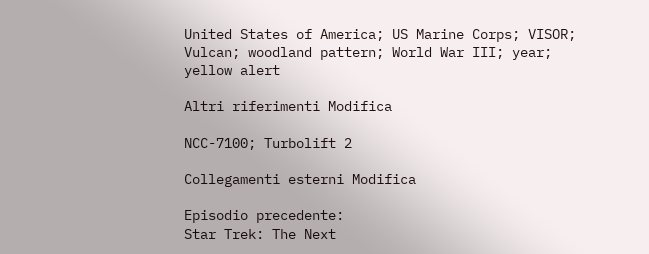United States of America; US Marine Corps; VISOR; Vulcan; woodland pattern; World War III; year; yellow alert

Altri riferimenti Modifica

NCC-7100; Turbolift 2

Collegamenti esterni Modifica

Episodio precedente:
Star Trek: The Next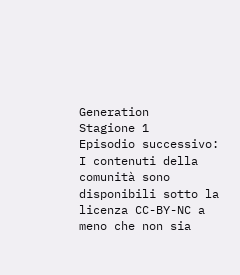Generation
Stagione 1
Episodio successivo:
I contenuti della comunità sono disponibili sotto la licenza CC-BY-NC a meno che non sia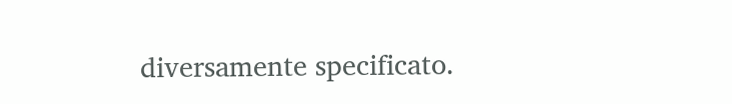diversamente specificato.